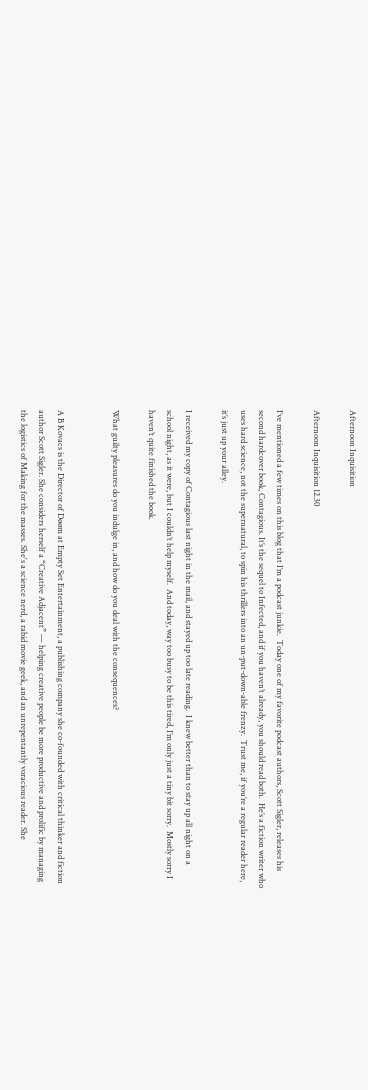Afternoon Inquisition

Afternoon Inquisition 12.30

I’ve mentioned a few times on this blog that I’m a podcast junkie.  Today one of my favorite podcast authors, Scott Sigler, releases his second hardcover book, Contagious. It’s the sequel to Infected, and if you haven’t already, you should read both.  He’s a fiction writer who uses hard science, not the supernatural, to spin his thrillers into an un-put-down-able frenzy.  Trust me, if you’re a regular reader here, it’s just up your alley.

I received my copy of Contagious last night in the mail, and stayed up too late reading.  I knew better than to stay up all night on a school night, as it were, but I couldn’t help myself.  And today, way too busy to be this tired, I’m only just a tiny bit sorry.  Mostly sorry I haven’t quite finished the book.

What guilty pleasures do you indulge in, and how do you deal with the consequences?


A B Kovacs is the Director of Døøm at Empty Set Entertainment, a publishing company she co-founded with critical thinker and fiction author Scott Sigler. She considers herself a “Creative Adjacent” — helping creative people be more productive and prolific by managing the logistics of Making for the masses. She's a science nerd, a rabid movie geek, and an unrepentantly voracious reader. She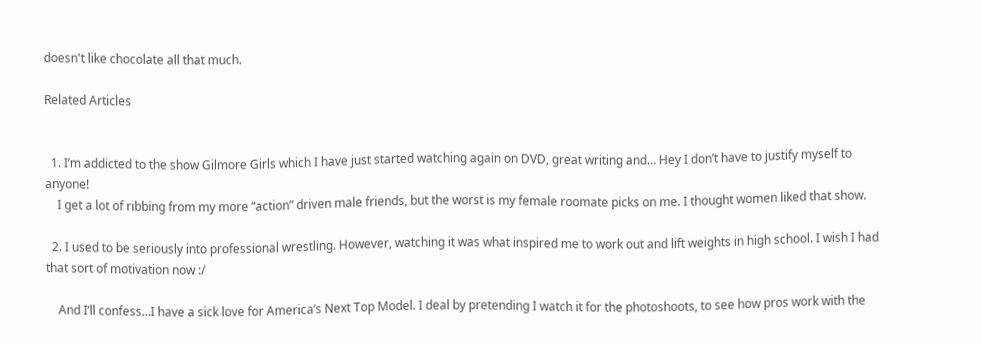doesn't like chocolate all that much.

Related Articles


  1. I’m addicted to the show Gilmore Girls which I have just started watching again on DVD, great writing and… Hey I don’t have to justify myself to anyone!
    I get a lot of ribbing from my more “action” driven male friends, but the worst is my female roomate picks on me. I thought women liked that show.

  2. I used to be seriously into professional wrestling. However, watching it was what inspired me to work out and lift weights in high school. I wish I had that sort of motivation now :/

    And I’ll confess…I have a sick love for America’s Next Top Model. I deal by pretending I watch it for the photoshoots, to see how pros work with the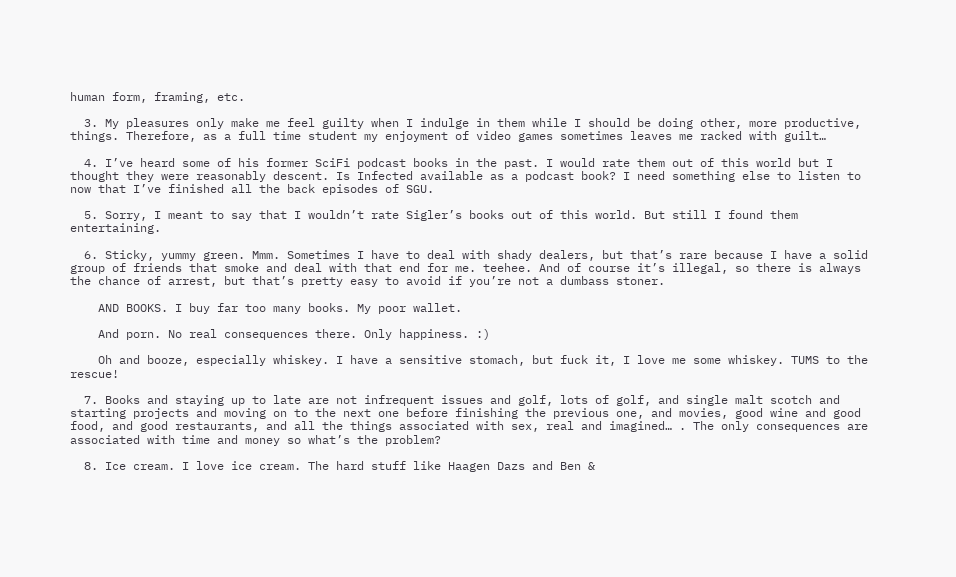human form, framing, etc.

  3. My pleasures only make me feel guilty when I indulge in them while I should be doing other, more productive, things. Therefore, as a full time student my enjoyment of video games sometimes leaves me racked with guilt…

  4. I’ve heard some of his former SciFi podcast books in the past. I would rate them out of this world but I thought they were reasonably descent. Is Infected available as a podcast book? I need something else to listen to now that I’ve finished all the back episodes of SGU.

  5. Sorry, I meant to say that I wouldn’t rate Sigler’s books out of this world. But still I found them entertaining.

  6. Sticky, yummy green. Mmm. Sometimes I have to deal with shady dealers, but that’s rare because I have a solid group of friends that smoke and deal with that end for me. teehee. And of course it’s illegal, so there is always the chance of arrest, but that’s pretty easy to avoid if you’re not a dumbass stoner.

    AND BOOKS. I buy far too many books. My poor wallet.

    And porn. No real consequences there. Only happiness. :)

    Oh and booze, especially whiskey. I have a sensitive stomach, but fuck it, I love me some whiskey. TUMS to the rescue!

  7. Books and staying up to late are not infrequent issues and golf, lots of golf, and single malt scotch and starting projects and moving on to the next one before finishing the previous one, and movies, good wine and good food, and good restaurants, and all the things associated with sex, real and imagined… . The only consequences are associated with time and money so what’s the problem?

  8. Ice cream. I love ice cream. The hard stuff like Haagen Dazs and Ben &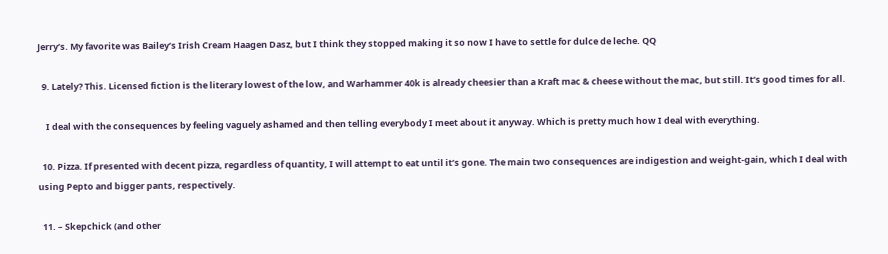Jerry’s. My favorite was Bailey’s Irish Cream Haagen Dasz, but I think they stopped making it so now I have to settle for dulce de leche. QQ

  9. Lately? This. Licensed fiction is the literary lowest of the low, and Warhammer 40k is already cheesier than a Kraft mac & cheese without the mac, but still. It’s good times for all.

    I deal with the consequences by feeling vaguely ashamed and then telling everybody I meet about it anyway. Which is pretty much how I deal with everything.

  10. Pizza. If presented with decent pizza, regardless of quantity, I will attempt to eat until it’s gone. The main two consequences are indigestion and weight-gain, which I deal with using Pepto and bigger pants, respectively.

  11. – Skepchick (and other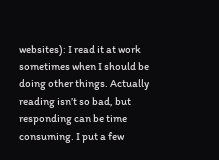websites): I read it at work sometimes when I should be doing other things. Actually reading isn’t so bad, but responding can be time consuming. I put a few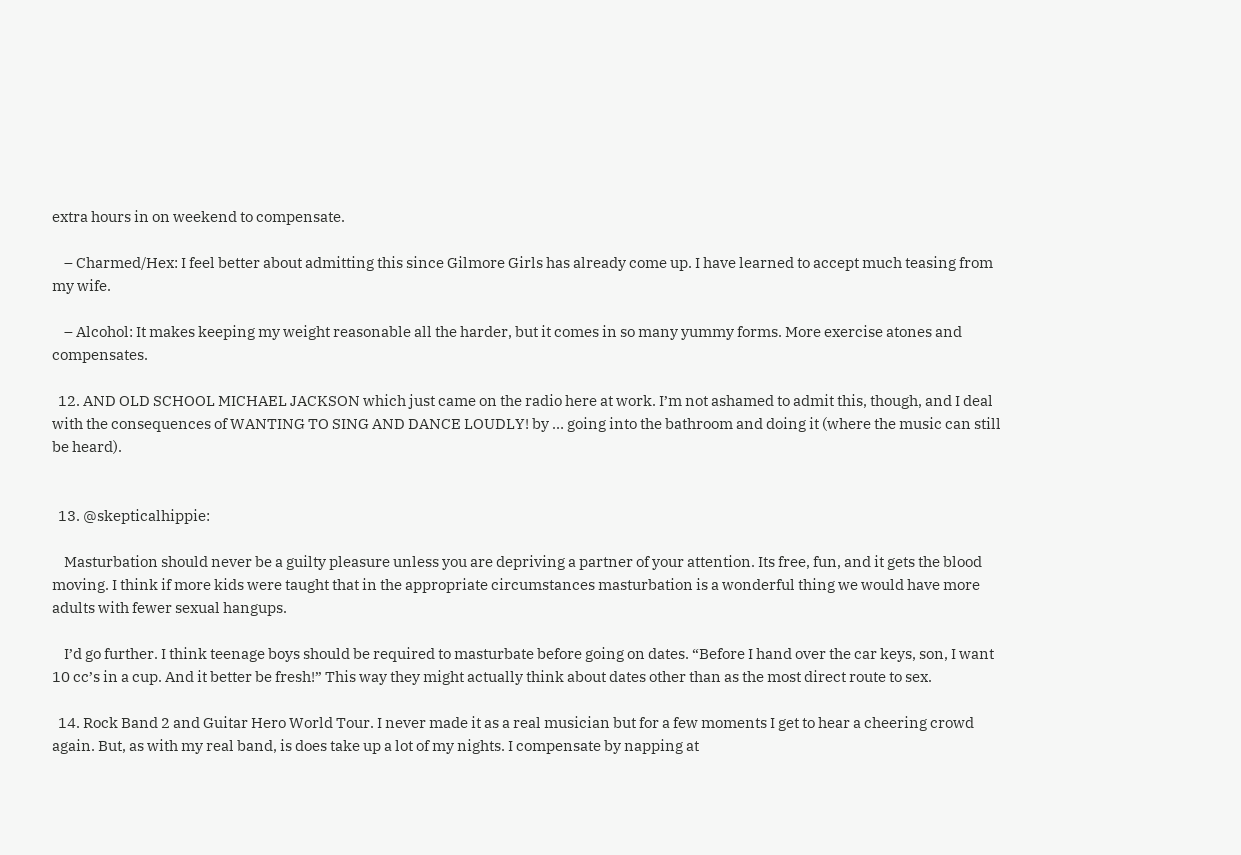extra hours in on weekend to compensate.

    – Charmed/Hex: I feel better about admitting this since Gilmore Girls has already come up. I have learned to accept much teasing from my wife.

    – Alcohol: It makes keeping my weight reasonable all the harder, but it comes in so many yummy forms. More exercise atones and compensates.

  12. AND OLD SCHOOL MICHAEL JACKSON which just came on the radio here at work. I’m not ashamed to admit this, though, and I deal with the consequences of WANTING TO SING AND DANCE LOUDLY! by … going into the bathroom and doing it (where the music can still be heard).


  13. @skepticalhippie:

    Masturbation should never be a guilty pleasure unless you are depriving a partner of your attention. Its free, fun, and it gets the blood moving. I think if more kids were taught that in the appropriate circumstances masturbation is a wonderful thing we would have more adults with fewer sexual hangups.

    I’d go further. I think teenage boys should be required to masturbate before going on dates. “Before I hand over the car keys, son, I want 10 cc’s in a cup. And it better be fresh!” This way they might actually think about dates other than as the most direct route to sex.

  14. Rock Band 2 and Guitar Hero World Tour. I never made it as a real musician but for a few moments I get to hear a cheering crowd again. But, as with my real band, is does take up a lot of my nights. I compensate by napping at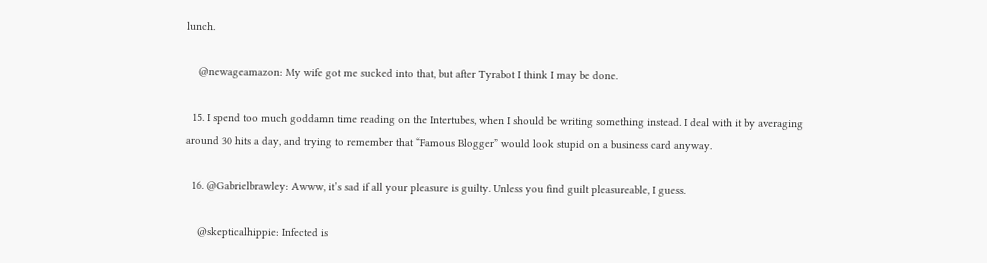lunch.

    @newageamazon: My wife got me sucked into that, but after Tyrabot I think I may be done.

  15. I spend too much goddamn time reading on the Intertubes, when I should be writing something instead. I deal with it by averaging around 30 hits a day, and trying to remember that “Famous Blogger” would look stupid on a business card anyway.

  16. @Gabrielbrawley: Awww, it’s sad if all your pleasure is guilty. Unless you find guilt pleasureable, I guess.

    @skepticalhippie: Infected is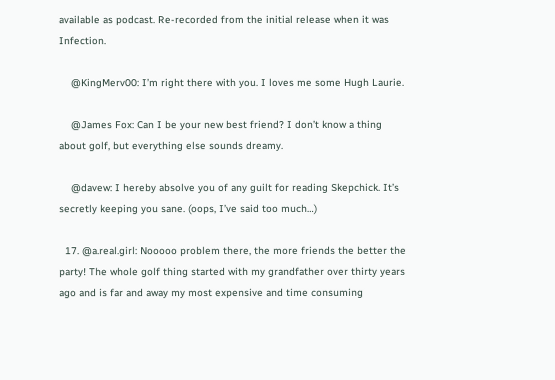available as podcast. Re-recorded from the initial release when it was Infection.

    @KingMerv00: I’m right there with you. I loves me some Hugh Laurie.

    @James Fox: Can I be your new best friend? I don’t know a thing about golf, but everything else sounds dreamy.

    @davew: I hereby absolve you of any guilt for reading Skepchick. It’s secretly keeping you sane. (oops, I’ve said too much…)

  17. @a.real.girl: Nooooo problem there, the more friends the better the party! The whole golf thing started with my grandfather over thirty years ago and is far and away my most expensive and time consuming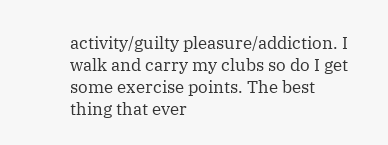activity/guilty pleasure/addiction. I walk and carry my clubs so do I get some exercise points. The best thing that ever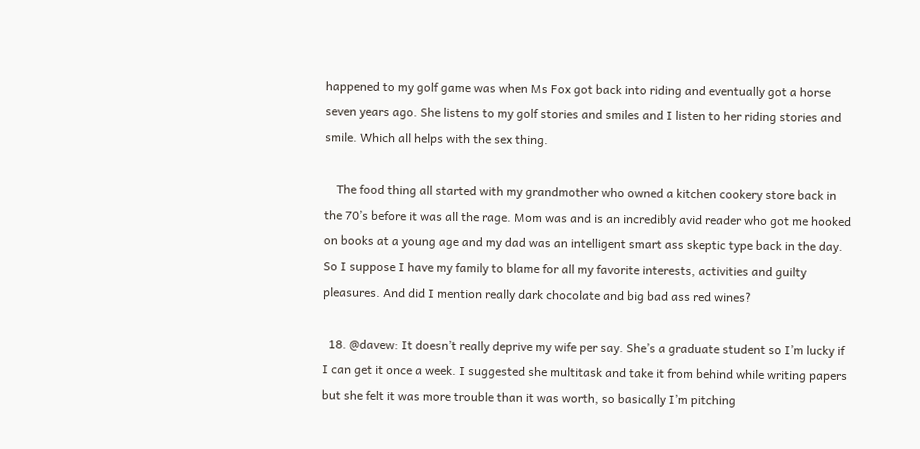happened to my golf game was when Ms Fox got back into riding and eventually got a horse seven years ago. She listens to my golf stories and smiles and I listen to her riding stories and smile. Which all helps with the sex thing.

    The food thing all started with my grandmother who owned a kitchen cookery store back in the 70’s before it was all the rage. Mom was and is an incredibly avid reader who got me hooked on books at a young age and my dad was an intelligent smart ass skeptic type back in the day. So I suppose I have my family to blame for all my favorite interests, activities and guilty pleasures. And did I mention really dark chocolate and big bad ass red wines?

  18. @davew: It doesn’t really deprive my wife per say. She’s a graduate student so I’m lucky if I can get it once a week. I suggested she multitask and take it from behind while writing papers but she felt it was more trouble than it was worth, so basically I’m pitching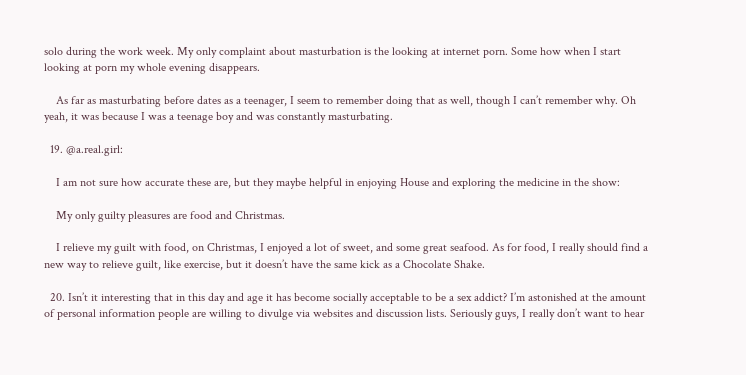solo during the work week. My only complaint about masturbation is the looking at internet porn. Some how when I start looking at porn my whole evening disappears.

    As far as masturbating before dates as a teenager, I seem to remember doing that as well, though I can’t remember why. Oh yeah, it was because I was a teenage boy and was constantly masturbating.

  19. @a.real.girl:

    I am not sure how accurate these are, but they maybe helpful in enjoying House and exploring the medicine in the show:

    My only guilty pleasures are food and Christmas.

    I relieve my guilt with food, on Christmas, I enjoyed a lot of sweet, and some great seafood. As for food, I really should find a new way to relieve guilt, like exercise, but it doesn’t have the same kick as a Chocolate Shake.

  20. Isn’t it interesting that in this day and age it has become socially acceptable to be a sex addict? I’m astonished at the amount of personal information people are willing to divulge via websites and discussion lists. Seriously guys, I really don’t want to hear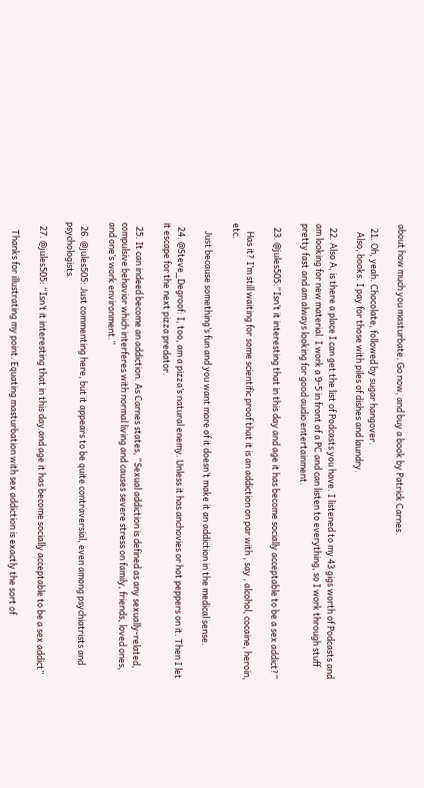about how much you masturbate. Go now, and buy a book by Patrick Carnes.

  21. Oh, yeah. Chocolate, followed by sugar hangover.
    Also, books. I pay for those with piles of dishes and laundry.

  22. Also A, is there a place I can get the list of Podcasts you have. I listened to my 43 gigs worth of Podcasts and am looking for new material. I work a 9-5 in front of a PC and can listen to everything, so I work through stuff pretty fast and am always looking for good audio entertainment.

  23. @jules505:“Isn’t it interesting that in this day and age it has become socially acceptable to be a sex addict?”

    Has it? I’m still waiting for some scientific proof that it is an addiction on par with , say , alcohol, cocaine, heroin, etc.

    Just because something’s fun and you want more of it doesn’t make it an addiction in the medical sense.

  24. @Steve_Degroof: I, too, am a pizza’s natural enemy. Unless it has anchovies or hot peppers on it. Then I let it escape for the next pizza predator.

  25. It can indeed become an addiction. As Carnes states, “Sexual addiction is defined as any sexually-related, compulsive behavior which interferes with normal living and causes severe stress on family, friends, loved ones, and one’s work environment.”

  26. @jules505: Just commenting here, but it appears to be quite contraversial, even among psychiatrists and psychologists.

  27. @jules505: “Isn’t it interesting that in this day and age it has become socially acceptable to be a sex addict”

    Thanks for illustrating my point. Equating masturbation with sex addiction is exactly the sort of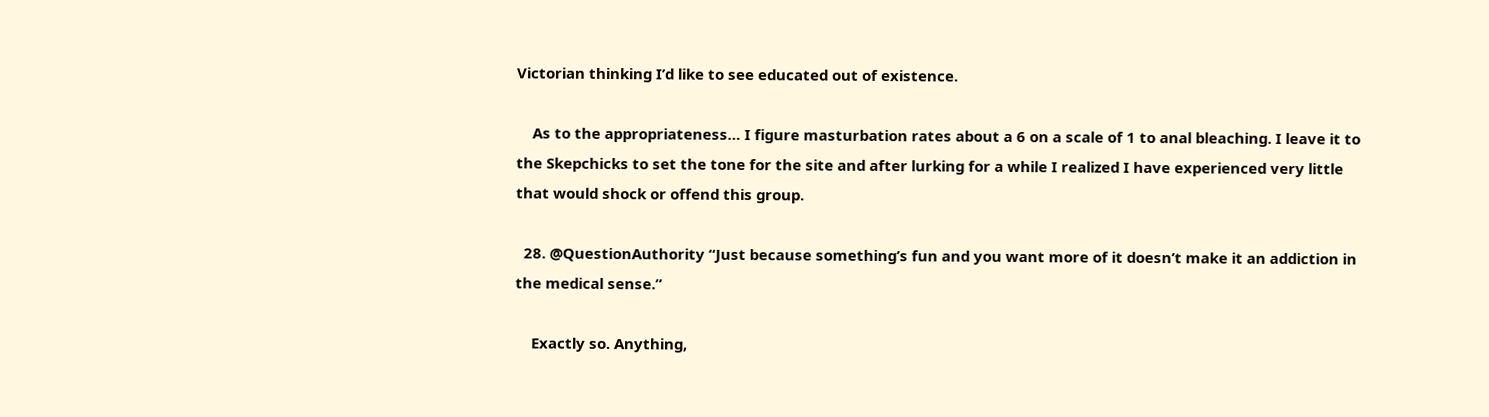Victorian thinking I’d like to see educated out of existence.

    As to the appropriateness… I figure masturbation rates about a 6 on a scale of 1 to anal bleaching. I leave it to the Skepchicks to set the tone for the site and after lurking for a while I realized I have experienced very little that would shock or offend this group.

  28. @QuestionAuthority “Just because something’s fun and you want more of it doesn’t make it an addiction in the medical sense.”

    Exactly so. Anything,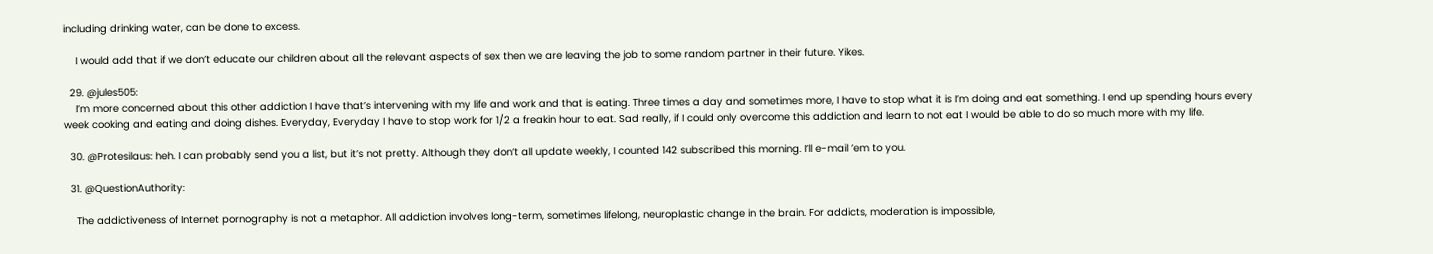including drinking water, can be done to excess.

    I would add that if we don’t educate our children about all the relevant aspects of sex then we are leaving the job to some random partner in their future. Yikes.

  29. @jules505:
    I’m more concerned about this other addiction I have that’s intervening with my life and work and that is eating. Three times a day and sometimes more, I have to stop what it is I’m doing and eat something. I end up spending hours every week cooking and eating and doing dishes. Everyday, Everyday I have to stop work for 1/2 a freakin hour to eat. Sad really, if I could only overcome this addiction and learn to not eat I would be able to do so much more with my life.

  30. @Protesilaus: heh. I can probably send you a list, but it’s not pretty. Although they don’t all update weekly, I counted 142 subscribed this morning. I’ll e-mail ’em to you.

  31. @QuestionAuthority:

    The addictiveness of Internet pornography is not a metaphor. All addiction involves long-term, sometimes lifelong, neuroplastic change in the brain. For addicts, moderation is impossible,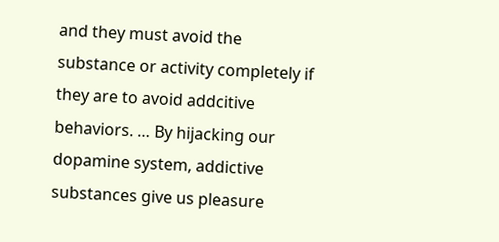and they must avoid the substance or activity completely if they are to avoid addcitive behaviors. … By hijacking our dopamine system, addictive substances give us pleasure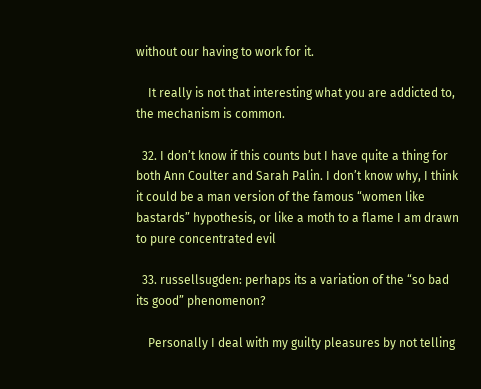without our having to work for it.

    It really is not that interesting what you are addicted to, the mechanism is common.

  32. I don’t know if this counts but I have quite a thing for both Ann Coulter and Sarah Palin. I don’t know why, I think it could be a man version of the famous “women like bastards” hypothesis, or like a moth to a flame I am drawn to pure concentrated evil

  33. russellsugden: perhaps its a variation of the “so bad its good” phenomenon?

    Personally I deal with my guilty pleasures by not telling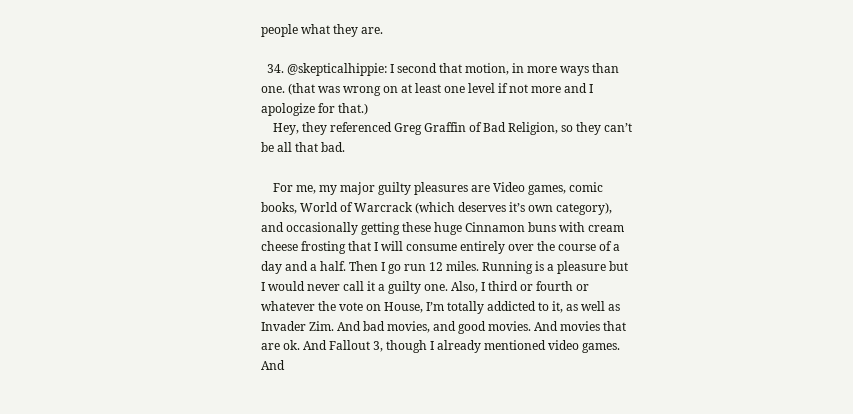people what they are.

  34. @skepticalhippie: I second that motion, in more ways than one. (that was wrong on at least one level if not more and I apologize for that.)
    Hey, they referenced Greg Graffin of Bad Religion, so they can’t be all that bad.

    For me, my major guilty pleasures are Video games, comic books, World of Warcrack (which deserves it’s own category), and occasionally getting these huge Cinnamon buns with cream cheese frosting that I will consume entirely over the course of a day and a half. Then I go run 12 miles. Running is a pleasure but I would never call it a guilty one. Also, I third or fourth or whatever the vote on House, I’m totally addicted to it, as well as Invader Zim. And bad movies, and good movies. And movies that are ok. And Fallout 3, though I already mentioned video games. And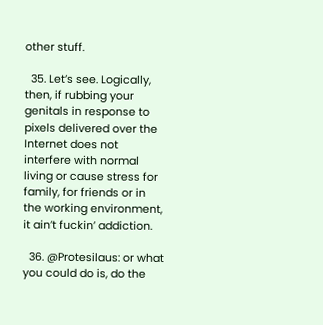other stuff.

  35. Let’s see. Logically, then, if rubbing your genitals in response to pixels delivered over the Internet does not interfere with normal living or cause stress for family, for friends or in the working environment, it ain’t fuckin’ addiction.

  36. @Protesilaus: or what you could do is, do the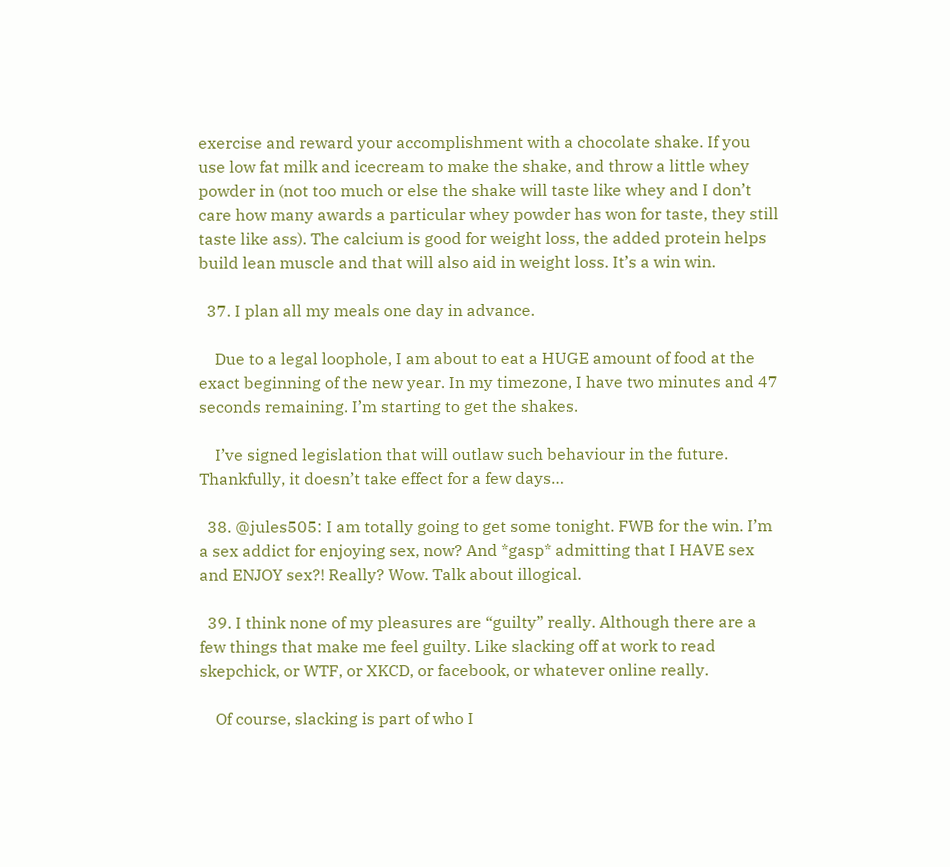exercise and reward your accomplishment with a chocolate shake. If you use low fat milk and icecream to make the shake, and throw a little whey powder in (not too much or else the shake will taste like whey and I don’t care how many awards a particular whey powder has won for taste, they still taste like ass). The calcium is good for weight loss, the added protein helps build lean muscle and that will also aid in weight loss. It’s a win win.

  37. I plan all my meals one day in advance.

    Due to a legal loophole, I am about to eat a HUGE amount of food at the exact beginning of the new year. In my timezone, I have two minutes and 47 seconds remaining. I’m starting to get the shakes.

    I’ve signed legislation that will outlaw such behaviour in the future. Thankfully, it doesn’t take effect for a few days…

  38. @jules505: I am totally going to get some tonight. FWB for the win. I’m a sex addict for enjoying sex, now? And *gasp* admitting that I HAVE sex and ENJOY sex?! Really? Wow. Talk about illogical.

  39. I think none of my pleasures are “guilty” really. Although there are a few things that make me feel guilty. Like slacking off at work to read skepchick, or WTF, or XKCD, or facebook, or whatever online really.

    Of course, slacking is part of who I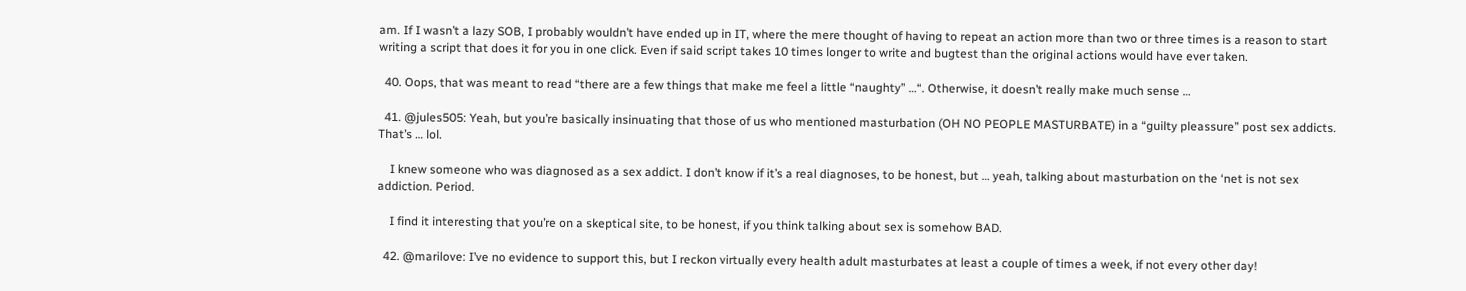am. If I wasn’t a lazy SOB, I probably wouldn’t have ended up in IT, where the mere thought of having to repeat an action more than two or three times is a reason to start writing a script that does it for you in one click. Even if said script takes 10 times longer to write and bugtest than the original actions would have ever taken.

  40. Oops, that was meant to read “there are a few things that make me feel a little “naughty” …“. Otherwise, it doesn’t really make much sense …

  41. @jules505: Yeah, but you’re basically insinuating that those of us who mentioned masturbation (OH NO PEOPLE MASTURBATE) in a “guilty pleassure” post sex addicts. That’s … lol.

    I knew someone who was diagnosed as a sex addict. I don’t know if it’s a real diagnoses, to be honest, but … yeah, talking about masturbation on the ‘net is not sex addiction. Period.

    I find it interesting that you’re on a skeptical site, to be honest, if you think talking about sex is somehow BAD.

  42. @marilove: I’ve no evidence to support this, but I reckon virtually every health adult masturbates at least a couple of times a week, if not every other day!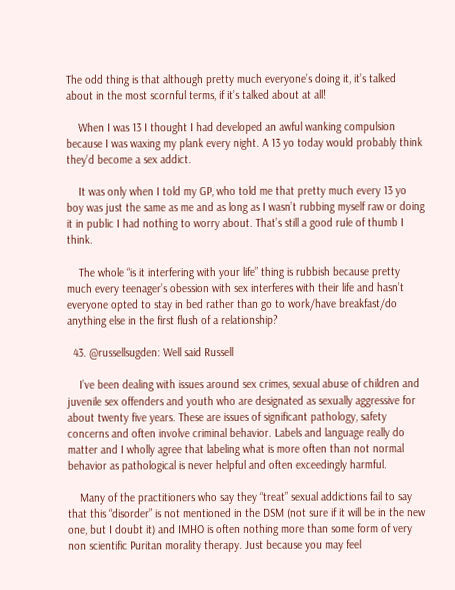The odd thing is that although pretty much everyone’s doing it, it’s talked about in the most scornful terms, if it’s talked about at all!

    When I was 13 I thought I had developed an awful wanking compulsion because I was waxing my plank every night. A 13 yo today would probably think they’d become a sex addict.

    It was only when I told my GP, who told me that pretty much every 13 yo boy was just the same as me and as long as I wasn’t rubbing myself raw or doing it in public I had nothing to worry about. That’s still a good rule of thumb I think.

    The whole “is it interfering with your life” thing is rubbish because pretty much every teenager’s obession with sex interferes with their life and hasn’t everyone opted to stay in bed rather than go to work/have breakfast/do anything else in the first flush of a relationship?

  43. @russellsugden: Well said Russell

    I’ve been dealing with issues around sex crimes, sexual abuse of children and juvenile sex offenders and youth who are designated as sexually aggressive for about twenty five years. These are issues of significant pathology, safety concerns and often involve criminal behavior. Labels and language really do matter and I wholly agree that labeling what is more often than not normal behavior as pathological is never helpful and often exceedingly harmful.

    Many of the practitioners who say they “treat” sexual addictions fail to say that this “disorder” is not mentioned in the DSM (not sure if it will be in the new one, but I doubt it) and IMHO is often nothing more than some form of very non scientific Puritan morality therapy. Just because you may feel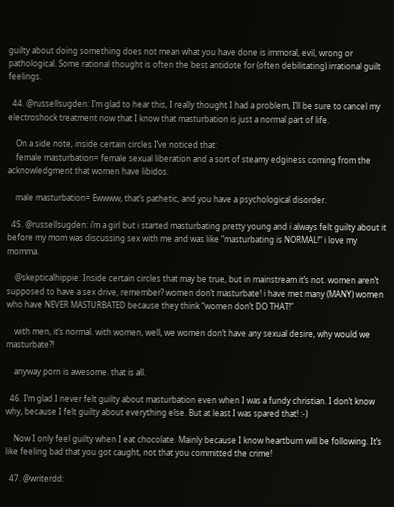guilty about doing something does not mean what you have done is immoral, evil, wrong or pathological. Some rational thought is often the best antidote for (often debilitating) irrational guilt feelings.

  44. @russellsugden: I’m glad to hear this, I really thought I had a problem, I’ll be sure to cancel my electroshock treatment now that I know that masturbation is just a normal part of life.

    On a side note, inside certain circles I’ve noticed that:
    female masturbation= female sexual liberation and a sort of steamy edginess coming from the acknowledgment that women have libidos.

    male masturbation= Ewwww, that’s pathetic, and you have a psychological disorder.

  45. @russellsugden: i’m a girl but i started masturbating pretty young and i always felt guilty about it before my mom was discussing sex with me and was like “masturbating is NORMAL!” i love my momma.

    @skepticalhippie: Inside certain circles that may be true, but in mainstream it’s not. women aren’t supposed to have a sex drive, remember? women don’t masturbate! i have met many (MANY) women who have NEVER MASTURBATED because they think “women don’t DO THAT!”

    with men, it’s normal. with women, well, we women don’t have any sexual desire, why would we masturbate?!

    anyway porn is awesome. that is all.

  46. I’m glad I never felt guilty about masturbation even when I was a fundy christian. I don’t know why, because I felt guilty about everything else. But at least I was spared that! :-)

    Now I only feel guilty when I eat chocolate. Mainly because I know heartburn will be following. It’s like feeling bad that you got caught, not that you committed the crime!

  47. @writerdd: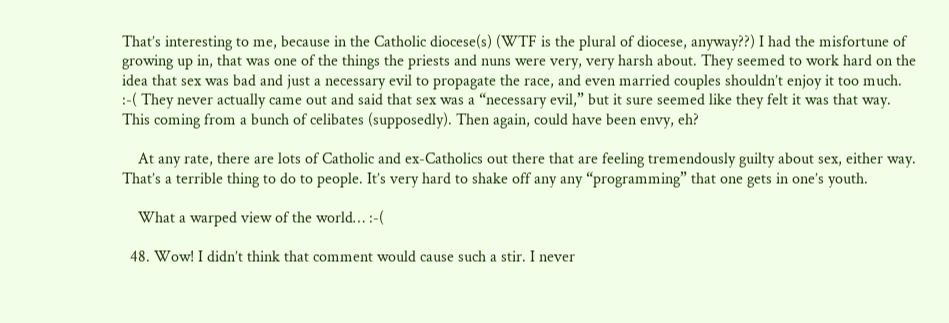That’s interesting to me, because in the Catholic diocese(s) (WTF is the plural of diocese, anyway??) I had the misfortune of growing up in, that was one of the things the priests and nuns were very, very harsh about. They seemed to work hard on the idea that sex was bad and just a necessary evil to propagate the race, and even married couples shouldn’t enjoy it too much. :-( They never actually came out and said that sex was a “necessary evil,” but it sure seemed like they felt it was that way. This coming from a bunch of celibates (supposedly). Then again, could have been envy, eh?

    At any rate, there are lots of Catholic and ex-Catholics out there that are feeling tremendously guilty about sex, either way. That’s a terrible thing to do to people. It’s very hard to shake off any any “programming” that one gets in one’s youth.

    What a warped view of the world… :-(

  48. Wow! I didn’t think that comment would cause such a stir. I never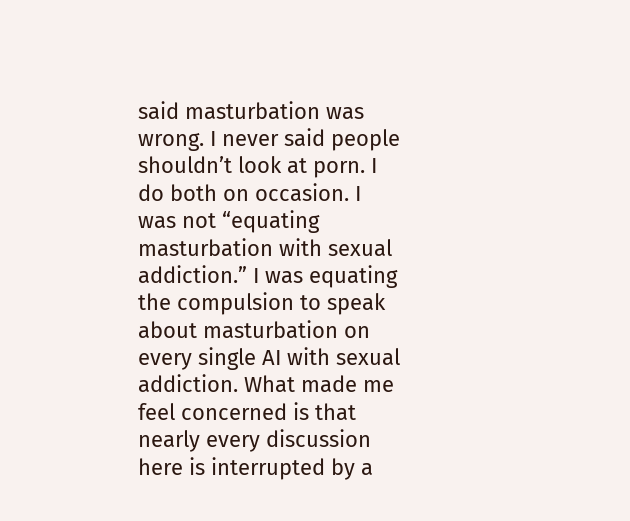said masturbation was wrong. I never said people shouldn’t look at porn. I do both on occasion. I was not “equating masturbation with sexual addiction.” I was equating the compulsion to speak about masturbation on every single AI with sexual addiction. What made me feel concerned is that nearly every discussion here is interrupted by a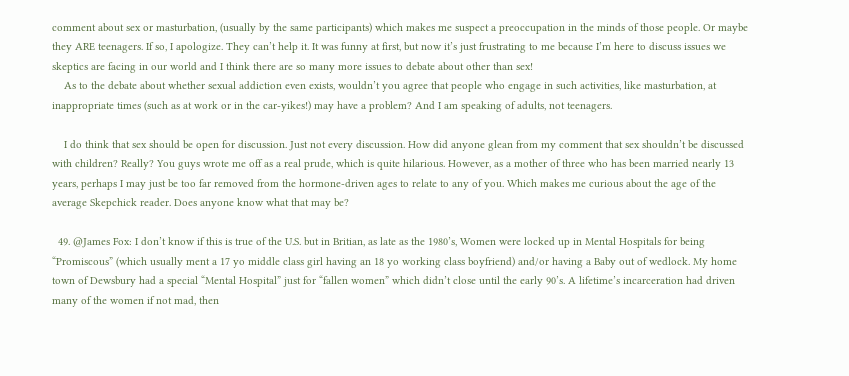comment about sex or masturbation, (usually by the same participants) which makes me suspect a preoccupation in the minds of those people. Or maybe they ARE teenagers. If so, I apologize. They can’t help it. It was funny at first, but now it’s just frustrating to me because I’m here to discuss issues we skeptics are facing in our world and I think there are so many more issues to debate about other than sex!
    As to the debate about whether sexual addiction even exists, wouldn’t you agree that people who engage in such activities, like masturbation, at inappropriate times (such as at work or in the car-yikes!) may have a problem? And I am speaking of adults, not teenagers.

    I do think that sex should be open for discussion. Just not every discussion. How did anyone glean from my comment that sex shouldn’t be discussed with children? Really? You guys wrote me off as a real prude, which is quite hilarious. However, as a mother of three who has been married nearly 13 years, perhaps I may just be too far removed from the hormone-driven ages to relate to any of you. Which makes me curious about the age of the average Skepchick reader. Does anyone know what that may be?

  49. @James Fox: I don’t know if this is true of the U.S. but in Britian, as late as the 1980’s, Women were locked up in Mental Hospitals for being “Promiscous” (which usually ment a 17 yo middle class girl having an 18 yo working class boyfriend) and/or having a Baby out of wedlock. My home town of Dewsbury had a special “Mental Hospital” just for “fallen women” which didn’t close until the early 90’s. A lifetime’s incarceration had driven many of the women if not mad, then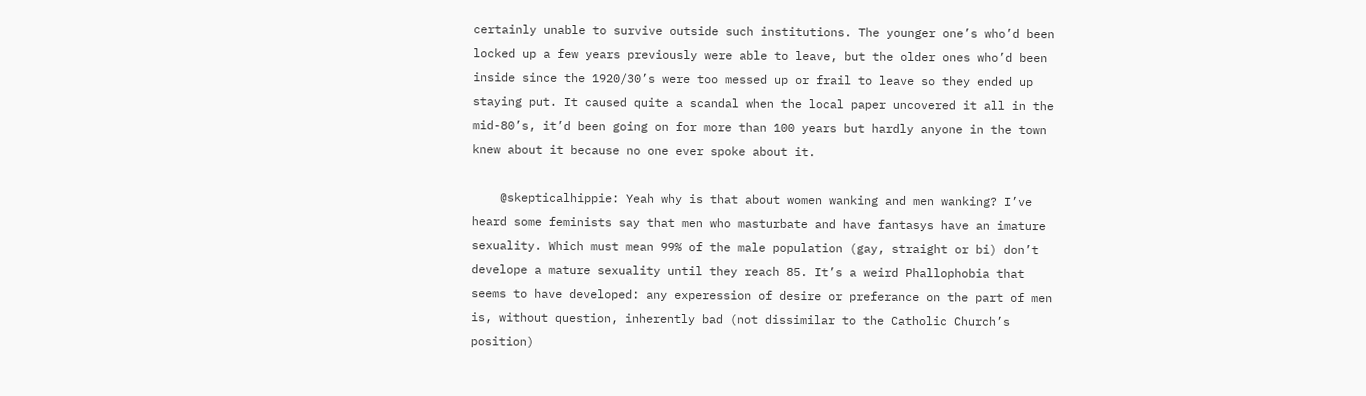certainly unable to survive outside such institutions. The younger one’s who’d been locked up a few years previously were able to leave, but the older ones who’d been inside since the 1920/30’s were too messed up or frail to leave so they ended up staying put. It caused quite a scandal when the local paper uncovered it all in the mid-80’s, it’d been going on for more than 100 years but hardly anyone in the town knew about it because no one ever spoke about it.

    @skepticalhippie: Yeah why is that about women wanking and men wanking? I’ve heard some feminists say that men who masturbate and have fantasys have an imature sexuality. Which must mean 99% of the male population (gay, straight or bi) don’t develope a mature sexuality until they reach 85. It’s a weird Phallophobia that seems to have developed: any experession of desire or preferance on the part of men is, without question, inherently bad (not dissimilar to the Catholic Church’s position)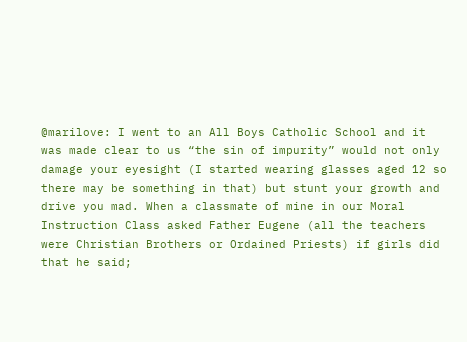@marilove: I went to an All Boys Catholic School and it was made clear to us “the sin of impurity” would not only damage your eyesight (I started wearing glasses aged 12 so there may be something in that) but stunt your growth and drive you mad. When a classmate of mine in our Moral Instruction Class asked Father Eugene (all the teachers were Christian Brothers or Ordained Priests) if girls did that he said;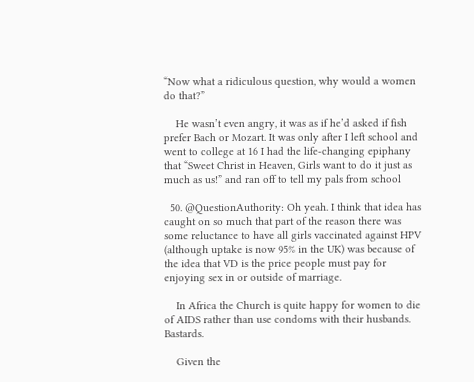“Now what a ridiculous question, why would a women do that?”

    He wasn’t even angry, it was as if he’d asked if fish prefer Bach or Mozart. It was only after I left school and went to college at 16 I had the life-changing epiphany that “Sweet Christ in Heaven, Girls want to do it just as much as us!” and ran off to tell my pals from school

  50. @QuestionAuthority: Oh yeah. I think that idea has caught on so much that part of the reason there was some reluctance to have all girls vaccinated against HPV (although uptake is now 95% in the UK) was because of the idea that VD is the price people must pay for enjoying sex in or outside of marriage.

    In Africa the Church is quite happy for women to die of AIDS rather than use condoms with their husbands. Bastards.

    Given the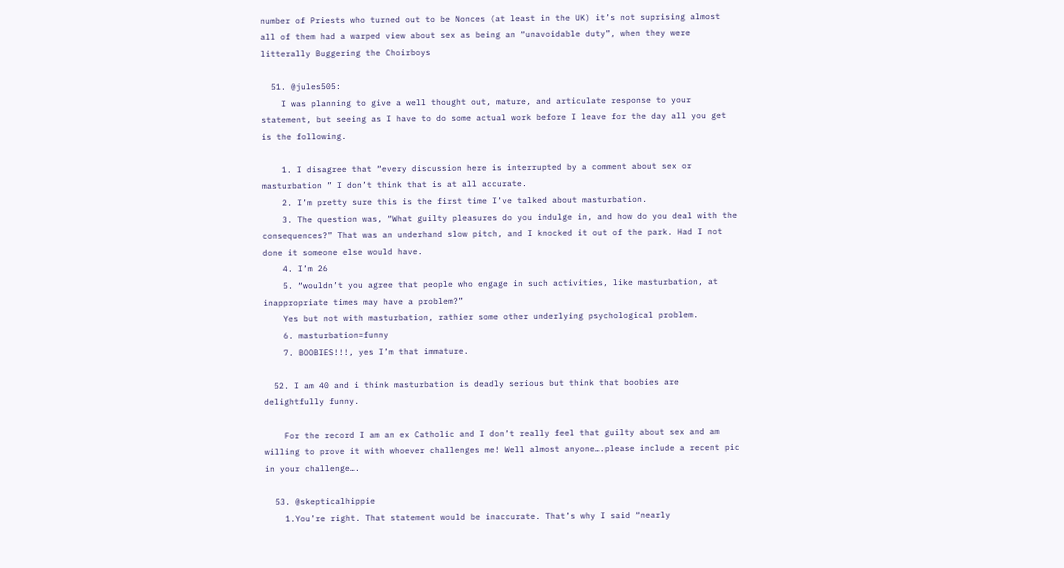number of Priests who turned out to be Nonces (at least in the UK) it’s not suprising almost all of them had a warped view about sex as being an “unavoidable duty”, when they were litterally Buggering the Choirboys

  51. @jules505:
    I was planning to give a well thought out, mature, and articulate response to your statement, but seeing as I have to do some actual work before I leave for the day all you get is the following.

    1. I disagree that “every discussion here is interrupted by a comment about sex or masturbation ” I don’t think that is at all accurate.
    2. I’m pretty sure this is the first time I’ve talked about masturbation.
    3. The question was, “What guilty pleasures do you indulge in, and how do you deal with the consequences?” That was an underhand slow pitch, and I knocked it out of the park. Had I not done it someone else would have.
    4. I’m 26
    5. “wouldn’t you agree that people who engage in such activities, like masturbation, at inappropriate times may have a problem?”
    Yes but not with masturbation, rathier some other underlying psychological problem.
    6. masturbation=funny
    7. BOOBIES!!!, yes I’m that immature.

  52. I am 40 and i think masturbation is deadly serious but think that boobies are delightfully funny.

    For the record I am an ex Catholic and I don’t really feel that guilty about sex and am willing to prove it with whoever challenges me! Well almost anyone….please include a recent pic in your challenge….

  53. @skepticalhippie
    1.You’re right. That statement would be inaccurate. That’s why I said “nearly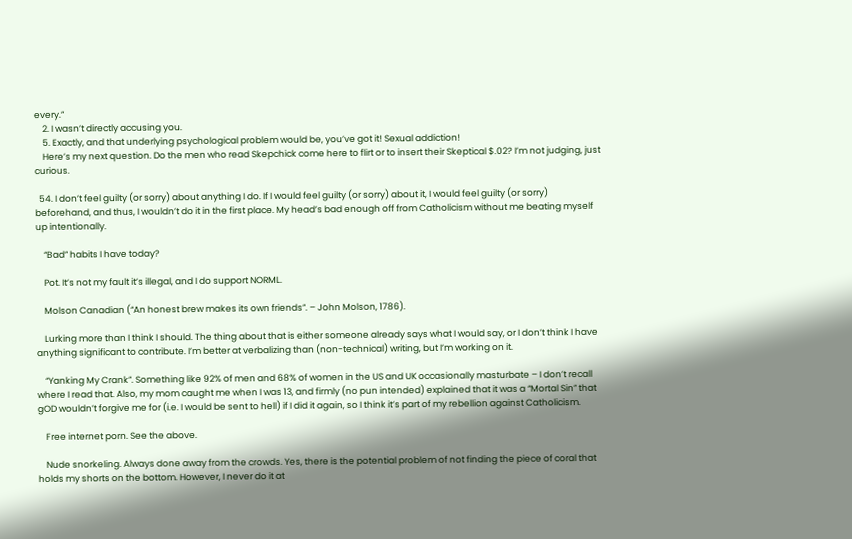every.”
    2. I wasn’t directly accusing you.
    5. Exactly, and that underlying psychological problem would be, you’ve got it! Sexual addiction!
    Here’s my next question. Do the men who read Skepchick come here to flirt or to insert their Skeptical $.02? I’m not judging, just curious.

  54. I don’t feel guilty (or sorry) about anything I do. If I would feel guilty (or sorry) about it, I would feel guilty (or sorry) beforehand, and thus, I wouldn’t do it in the first place. My head’s bad enough off from Catholicism without me beating myself up intentionally.

    “Bad” habits I have today?

    Pot. It’s not my fault it’s illegal, and I do support NORML.

    Molson Canadian (“An honest brew makes its own friends”. – John Molson, 1786).

    Lurking more than I think I should. The thing about that is either someone already says what I would say, or I don’t think I have anything significant to contribute. I’m better at verbalizing than (non-technical) writing, but I’m working on it.

    “Yanking My Crank”. Something like 92% of men and 68% of women in the US and UK occasionally masturbate – I don’t recall where I read that. Also, my mom caught me when I was 13, and firmly (no pun intended) explained that it was a “Mortal Sin” that gOD wouldn’t forgive me for (i.e. I would be sent to hell) if I did it again, so I think it’s part of my rebellion against Catholicism.

    Free internet porn. See the above.

    Nude snorkeling. Always done away from the crowds. Yes, there is the potential problem of not finding the piece of coral that holds my shorts on the bottom. However, I never do it at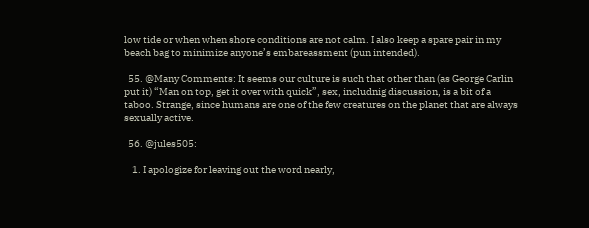low tide or when when shore conditions are not calm. I also keep a spare pair in my beach bag to minimize anyone’s embareassment (pun intended).

  55. @Many Comments: It seems our culture is such that other than (as George Carlin put it) “Man on top, get it over with quick”, sex, includnig discussion, is a bit of a taboo. Strange, since humans are one of the few creatures on the planet that are always sexually active.

  56. @jules505:

    1. I apologize for leaving out the word nearly,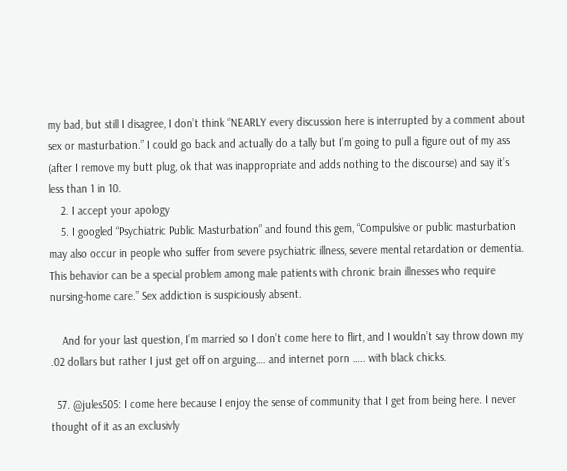my bad, but still I disagree, I don’t think “NEARLY every discussion here is interrupted by a comment about sex or masturbation.” I could go back and actually do a tally but I’m going to pull a figure out of my ass (after I remove my butt plug, ok that was inappropriate and adds nothing to the discourse) and say it’s less than 1 in 10.
    2. I accept your apology
    5. I googled “Psychiatric Public Masturbation” and found this gem, “Compulsive or public masturbation may also occur in people who suffer from severe psychiatric illness, severe mental retardation or dementia. This behavior can be a special problem among male patients with chronic brain illnesses who require nursing-home care.” Sex addiction is suspiciously absent.

    And for your last question, I’m married so I don’t come here to flirt, and I wouldn’t say throw down my .02 dollars but rather I just get off on arguing…. and internet porn ….. with black chicks.

  57. @jules505: I come here because I enjoy the sense of community that I get from being here. I never thought of it as an exclusivly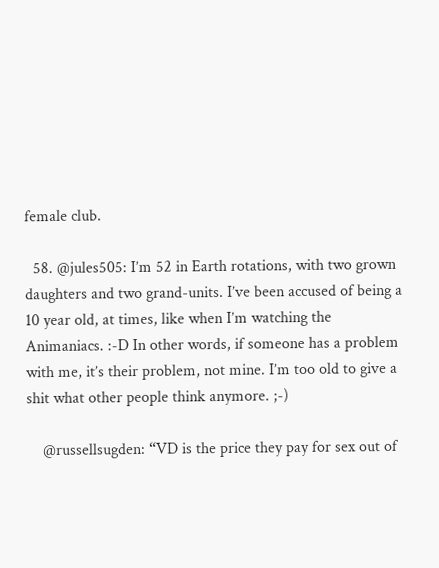female club.

  58. @jules505: I’m 52 in Earth rotations, with two grown daughters and two grand-units. I’ve been accused of being a 10 year old, at times, like when I’m watching the Animaniacs. :-D In other words, if someone has a problem with me, it’s their problem, not mine. I’m too old to give a shit what other people think anymore. ;-)

    @russellsugden: “VD is the price they pay for sex out of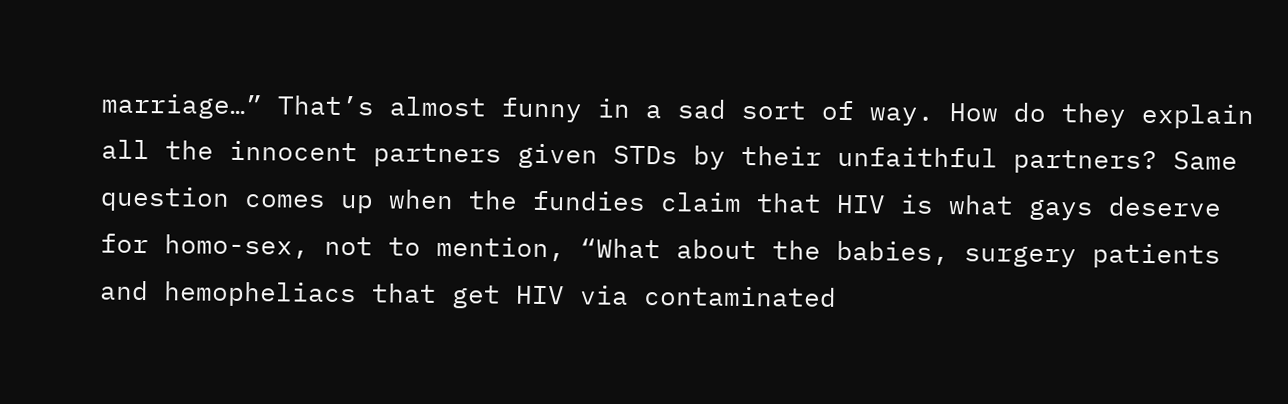marriage…” That’s almost funny in a sad sort of way. How do they explain all the innocent partners given STDs by their unfaithful partners? Same question comes up when the fundies claim that HIV is what gays deserve for homo-sex, not to mention, “What about the babies, surgery patients and hemopheliacs that get HIV via contaminated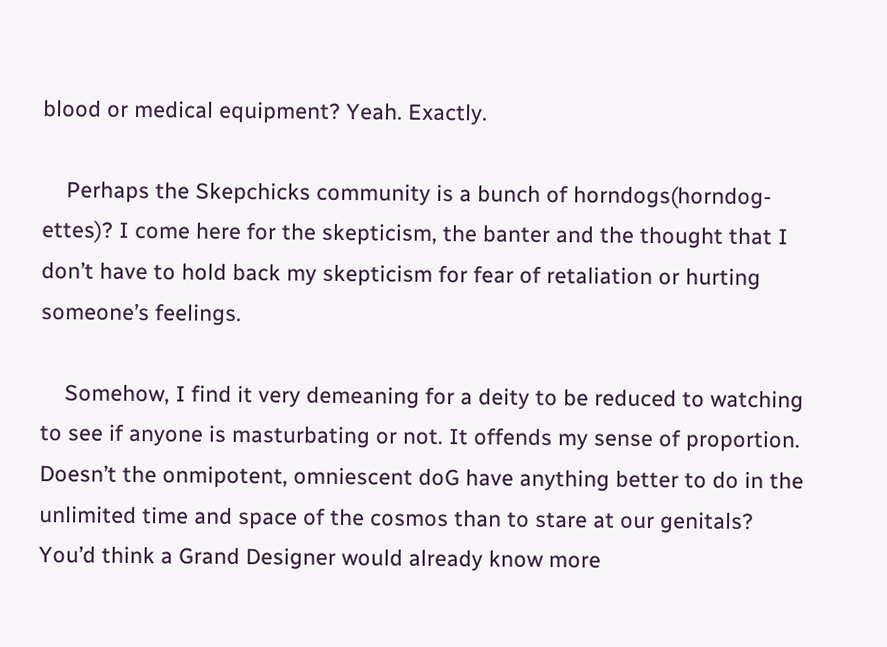blood or medical equipment? Yeah. Exactly.

    Perhaps the Skepchicks community is a bunch of horndogs(horndog-ettes)? I come here for the skepticism, the banter and the thought that I don’t have to hold back my skepticism for fear of retaliation or hurting someone’s feelings.

    Somehow, I find it very demeaning for a deity to be reduced to watching to see if anyone is masturbating or not. It offends my sense of proportion. Doesn’t the onmipotent, omniescent doG have anything better to do in the unlimited time and space of the cosmos than to stare at our genitals? You’d think a Grand Designer would already know more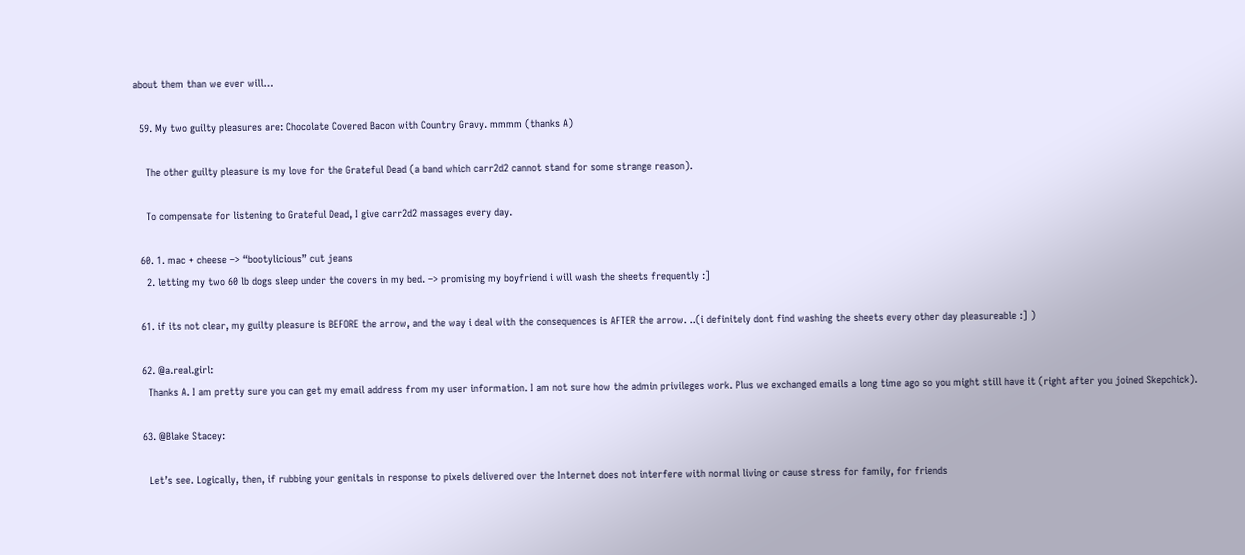about them than we ever will…

  59. My two guilty pleasures are: Chocolate Covered Bacon with Country Gravy. mmmm (thanks A)

    The other guilty pleasure is my love for the Grateful Dead (a band which carr2d2 cannot stand for some strange reason).

    To compensate for listening to Grateful Dead, I give carr2d2 massages every day.

  60. 1. mac + cheese –> “bootylicious” cut jeans
    2. letting my two 60 lb dogs sleep under the covers in my bed. –> promising my boyfriend i will wash the sheets frequently :]

  61. if its not clear, my guilty pleasure is BEFORE the arrow, and the way i deal with the consequences is AFTER the arrow. ..(i definitely dont find washing the sheets every other day pleasureable :] )

  62. @a.real.girl:
    Thanks A. I am pretty sure you can get my email address from my user information. I am not sure how the admin privileges work. Plus we exchanged emails a long time ago so you might still have it (right after you joined Skepchick).

  63. @Blake Stacey:

    Let’s see. Logically, then, if rubbing your genitals in response to pixels delivered over the Internet does not interfere with normal living or cause stress for family, for friends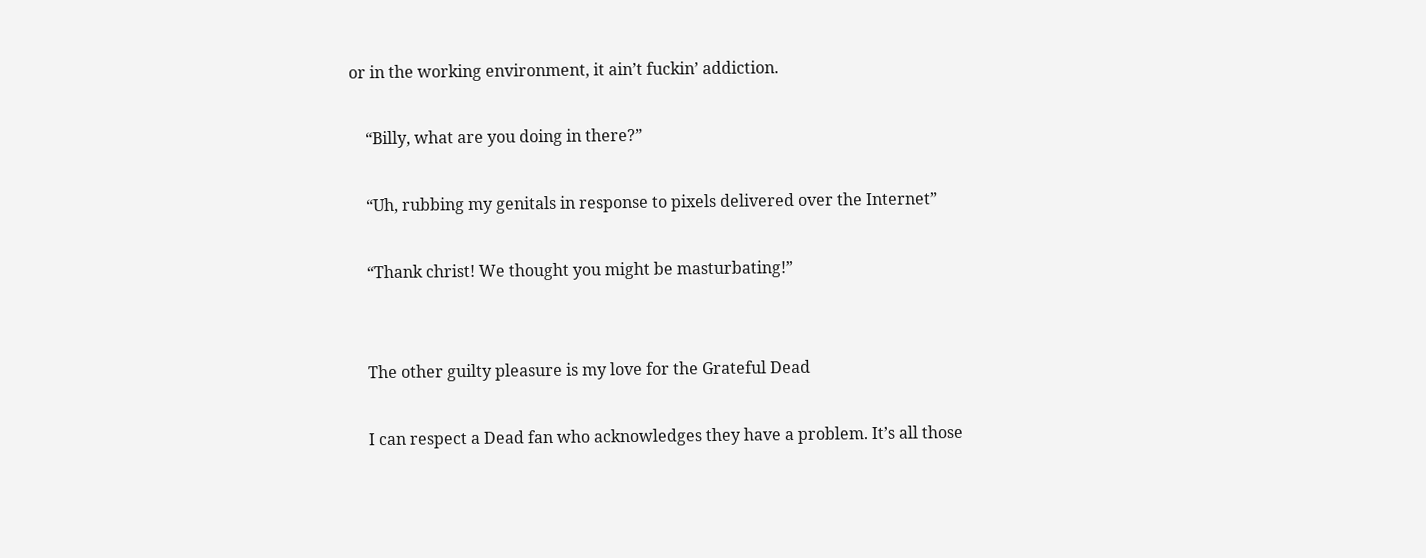or in the working environment, it ain’t fuckin’ addiction.

    “Billy, what are you doing in there?”

    “Uh, rubbing my genitals in response to pixels delivered over the Internet”

    “Thank christ! We thought you might be masturbating!”


    The other guilty pleasure is my love for the Grateful Dead

    I can respect a Dead fan who acknowledges they have a problem. It’s all those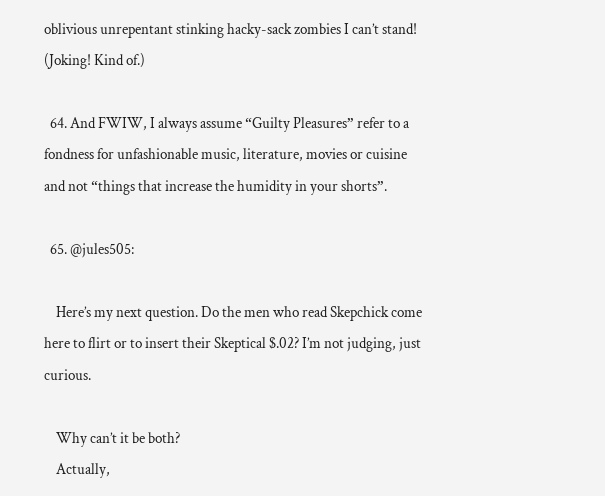oblivious unrepentant stinking hacky-sack zombies I can’t stand! (Joking! Kind of.)

  64. And FWIW, I always assume “Guilty Pleasures” refer to a fondness for unfashionable music, literature, movies or cuisine and not “things that increase the humidity in your shorts”.

  65. @jules505:

    Here’s my next question. Do the men who read Skepchick come here to flirt or to insert their Skeptical $.02? I’m not judging, just curious.

    Why can’t it be both?
    Actually,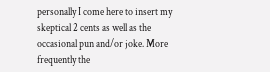personally I come here to insert my skeptical 2 cents as well as the occasional pun and/or joke. More frequently the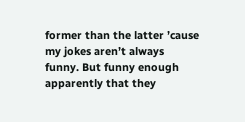former than the latter ’cause my jokes aren’t always funny. But funny enough apparently that they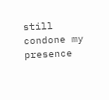still condone my presence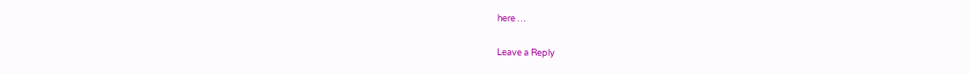here …

Leave a Reply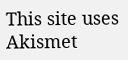This site uses Akismet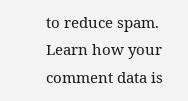to reduce spam. Learn how your comment data is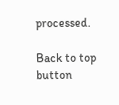processed.

Back to top button